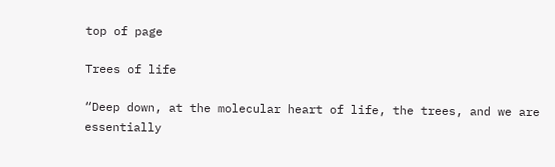top of page

Trees of life

“Deep down, at the molecular heart of life, the trees, and we are essentially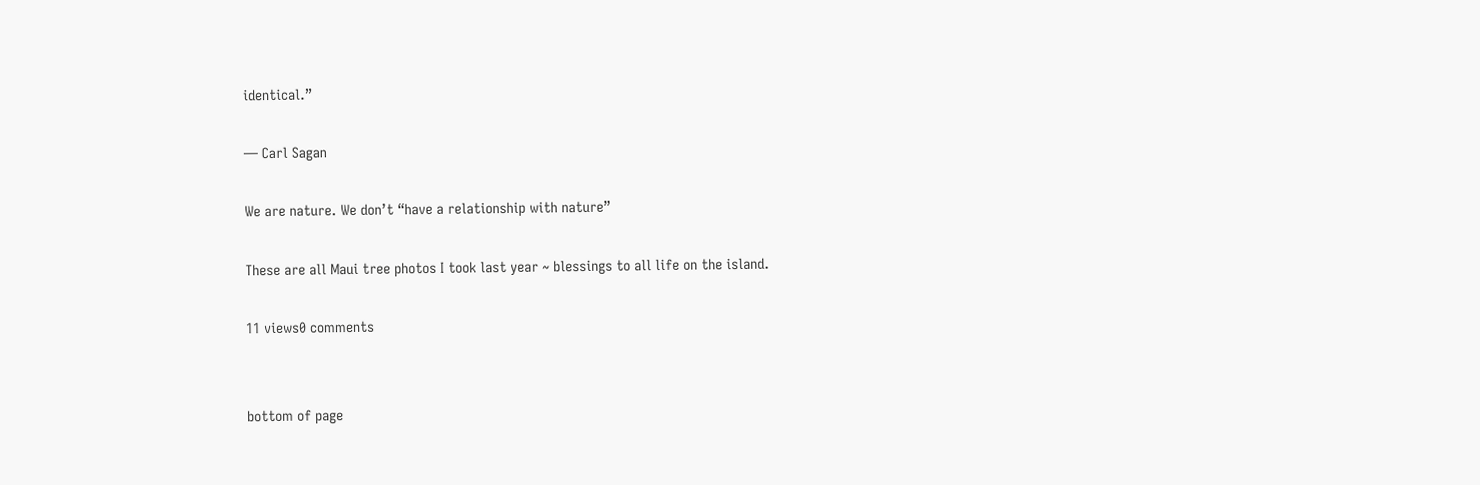identical.”

— Carl Sagan

We are nature. We don’t “have a relationship with nature”

These are all Maui tree photos I took last year ~ blessings to all life on the island.

11 views0 comments


bottom of page